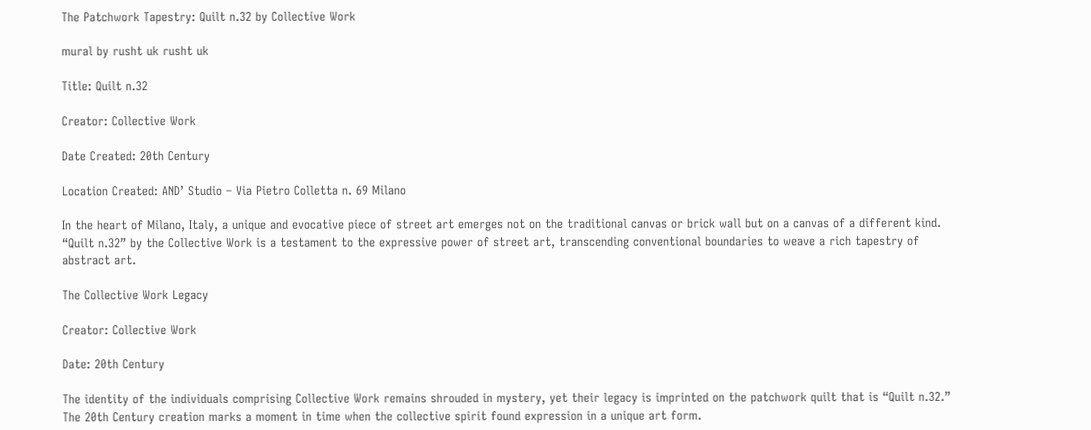The Patchwork Tapestry: Quilt n.32 by Collective Work

mural by rusht uk rusht uk

Title: Quilt n.32

Creator: Collective Work

Date Created: 20th Century

Location Created: AND’ Studio – Via Pietro Colletta n. 69 Milano

In the heart of Milano, Italy, a unique and evocative piece of street art emerges not on the traditional canvas or brick wall but on a canvas of a different kind. “Quilt n.32” by the Collective Work is a testament to the expressive power of street art, transcending conventional boundaries to weave a rich tapestry of abstract art.

The Collective Work Legacy

Creator: Collective Work

Date: 20th Century

The identity of the individuals comprising Collective Work remains shrouded in mystery, yet their legacy is imprinted on the patchwork quilt that is “Quilt n.32.” The 20th Century creation marks a moment in time when the collective spirit found expression in a unique art form.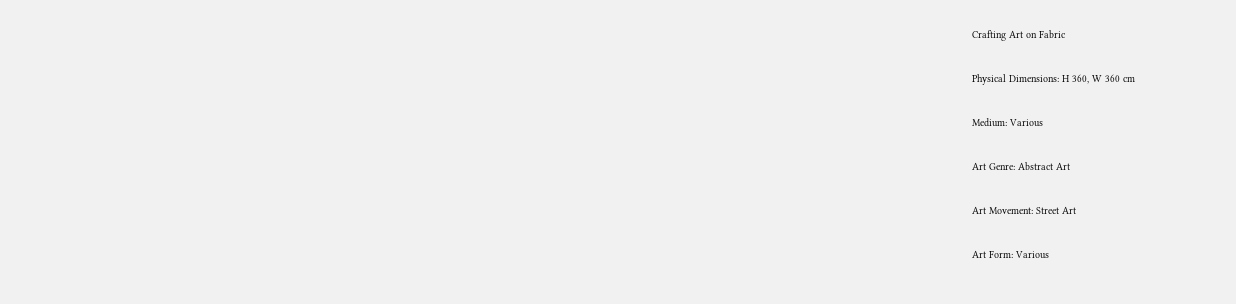Crafting Art on Fabric

Physical Dimensions: H 360, W 360 cm

Medium: Various

Art Genre: Abstract Art

Art Movement: Street Art

Art Form: Various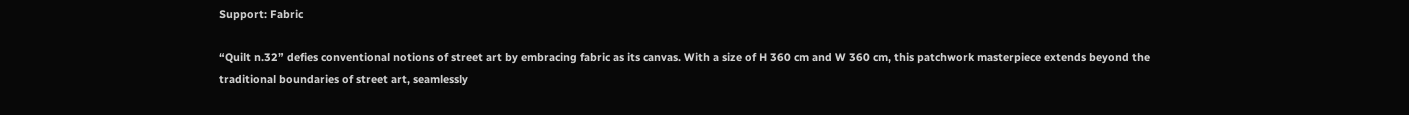Support: Fabric

“Quilt n.32” defies conventional notions of street art by embracing fabric as its canvas. With a size of H 360 cm and W 360 cm, this patchwork masterpiece extends beyond the traditional boundaries of street art, seamlessly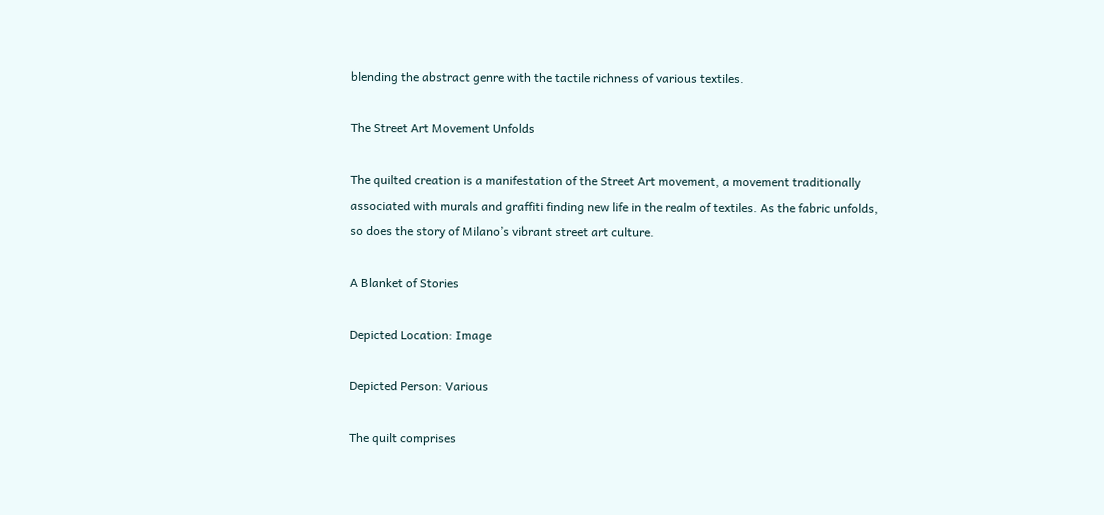blending the abstract genre with the tactile richness of various textiles.

The Street Art Movement Unfolds

The quilted creation is a manifestation of the Street Art movement, a movement traditionally associated with murals and graffiti finding new life in the realm of textiles. As the fabric unfolds, so does the story of Milano’s vibrant street art culture.

A Blanket of Stories

Depicted Location: Image

Depicted Person: Various

The quilt comprises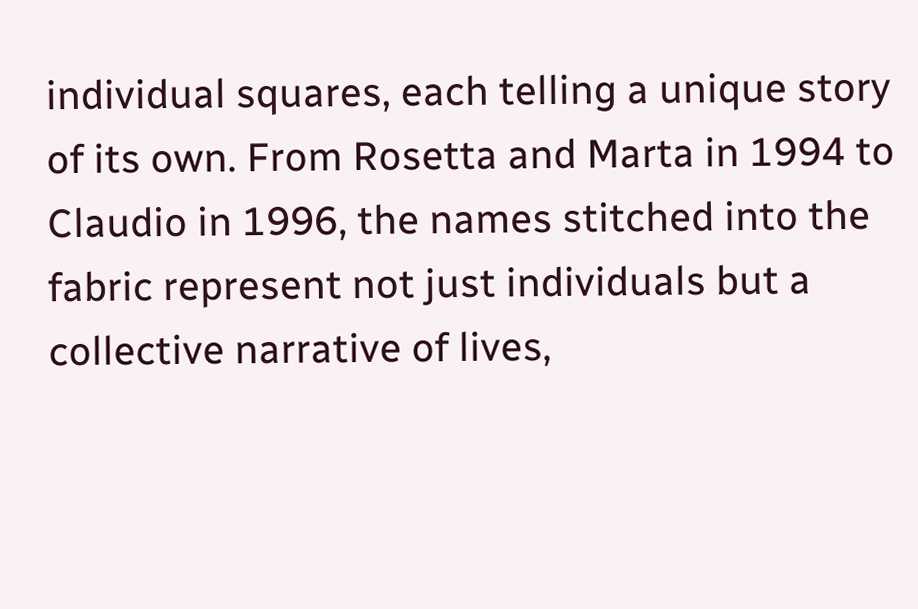individual squares, each telling a unique story of its own. From Rosetta and Marta in 1994 to Claudio in 1996, the names stitched into the fabric represent not just individuals but a collective narrative of lives,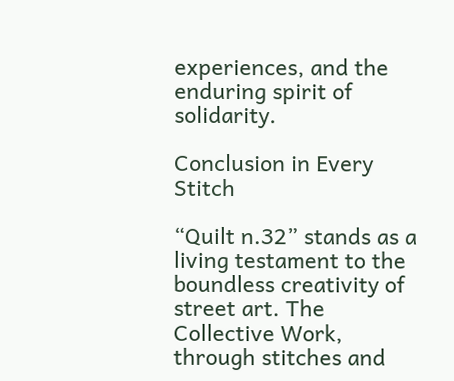experiences, and the enduring spirit of solidarity.

Conclusion in Every Stitch

“Quilt n.32” stands as a living testament to the boundless creativity of street art. The Collective Work, through stitches and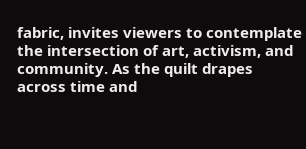fabric, invites viewers to contemplate the intersection of art, activism, and community. As the quilt drapes across time and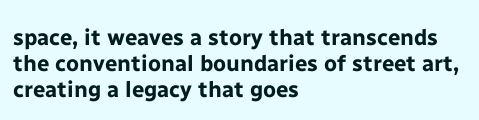space, it weaves a story that transcends the conventional boundaries of street art, creating a legacy that goes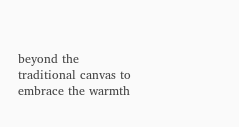beyond the traditional canvas to embrace the warmth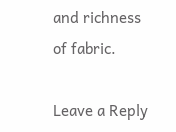and richness of fabric.

Leave a Reply